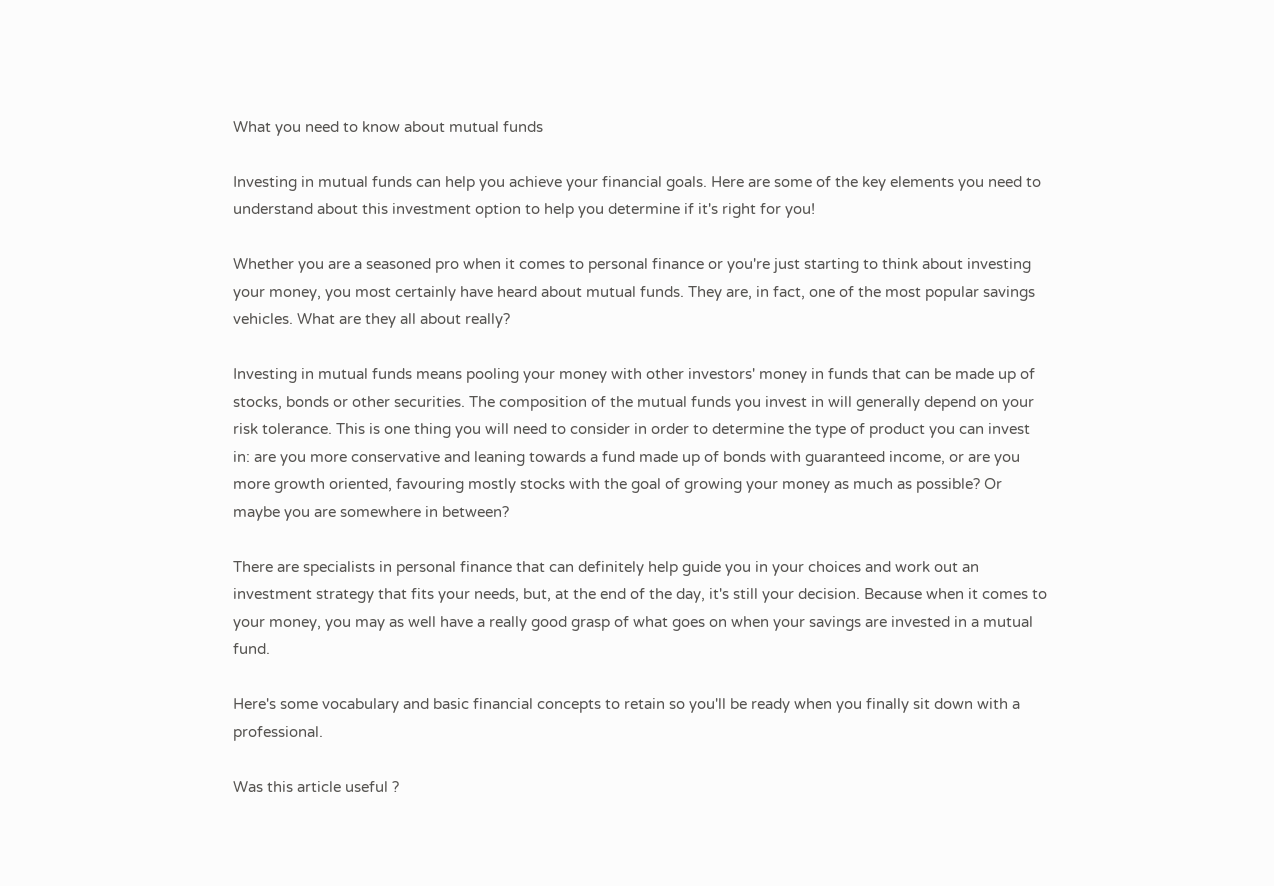What you need to know about mutual funds

Investing in mutual funds can help you achieve your financial goals. Here are some of the key elements you need to understand about this investment option to help you determine if it's right for you!

Whether you are a seasoned pro when it comes to personal finance or you're just starting to think about investing your money, you most certainly have heard about mutual funds. They are, in fact, one of the most popular savings vehicles. What are they all about really?

Investing in mutual funds means pooling your money with other investors' money in funds that can be made up of stocks, bonds or other securities. The composition of the mutual funds you invest in will generally depend on your risk tolerance. This is one thing you will need to consider in order to determine the type of product you can invest in: are you more conservative and leaning towards a fund made up of bonds with guaranteed income, or are you more growth oriented, favouring mostly stocks with the goal of growing your money as much as possible? Or maybe you are somewhere in between?

There are specialists in personal finance that can definitely help guide you in your choices and work out an investment strategy that fits your needs, but, at the end of the day, it's still your decision. Because when it comes to your money, you may as well have a really good grasp of what goes on when your savings are invested in a mutual fund.

Here's some vocabulary and basic financial concepts to retain so you'll be ready when you finally sit down with a professional.

Was this article useful ?